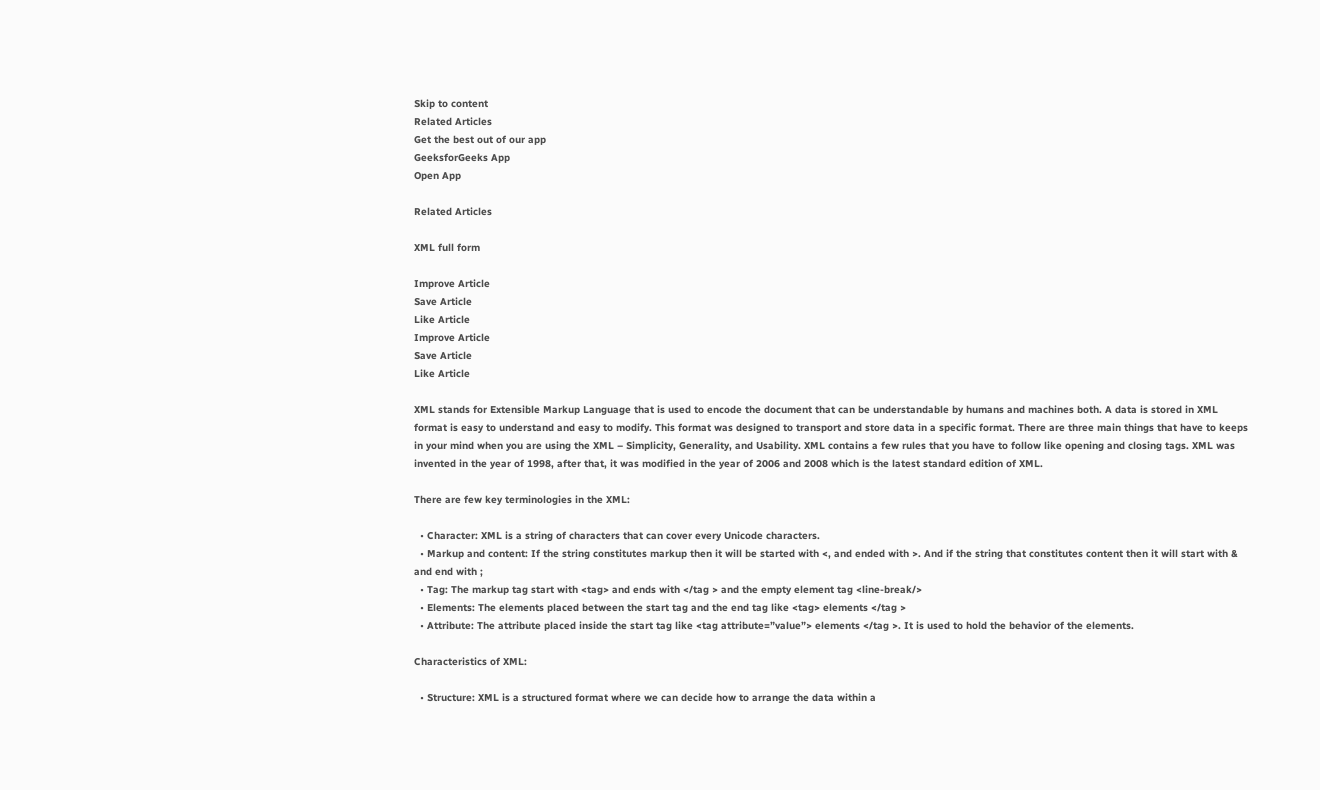Skip to content
Related Articles
Get the best out of our app
GeeksforGeeks App
Open App

Related Articles

XML full form

Improve Article
Save Article
Like Article
Improve Article
Save Article
Like Article

XML stands for Extensible Markup Language that is used to encode the document that can be understandable by humans and machines both. A data is stored in XML format is easy to understand and easy to modify. This format was designed to transport and store data in a specific format. There are three main things that have to keeps in your mind when you are using the XML – Simplicity, Generality, and Usability. XML contains a few rules that you have to follow like opening and closing tags. XML was invented in the year of 1998, after that, it was modified in the year of 2006 and 2008 which is the latest standard edition of XML.

There are few key terminologies in the XML:

  • Character: XML is a string of characters that can cover every Unicode characters.
  • Markup and content: If the string constitutes markup then it will be started with <, and ended with >. And if the string that constitutes content then it will start with & and end with ;
  • Tag: The markup tag start with <tag> and ends with </tag > and the empty element tag <line-break/>
  • Elements: The elements placed between the start tag and the end tag like <tag> elements </tag >
  • Attribute: The attribute placed inside the start tag like <tag attribute=”value”> elements </tag >. It is used to hold the behavior of the elements.

Characteristics of XML:

  • Structure: XML is a structured format where we can decide how to arrange the data within a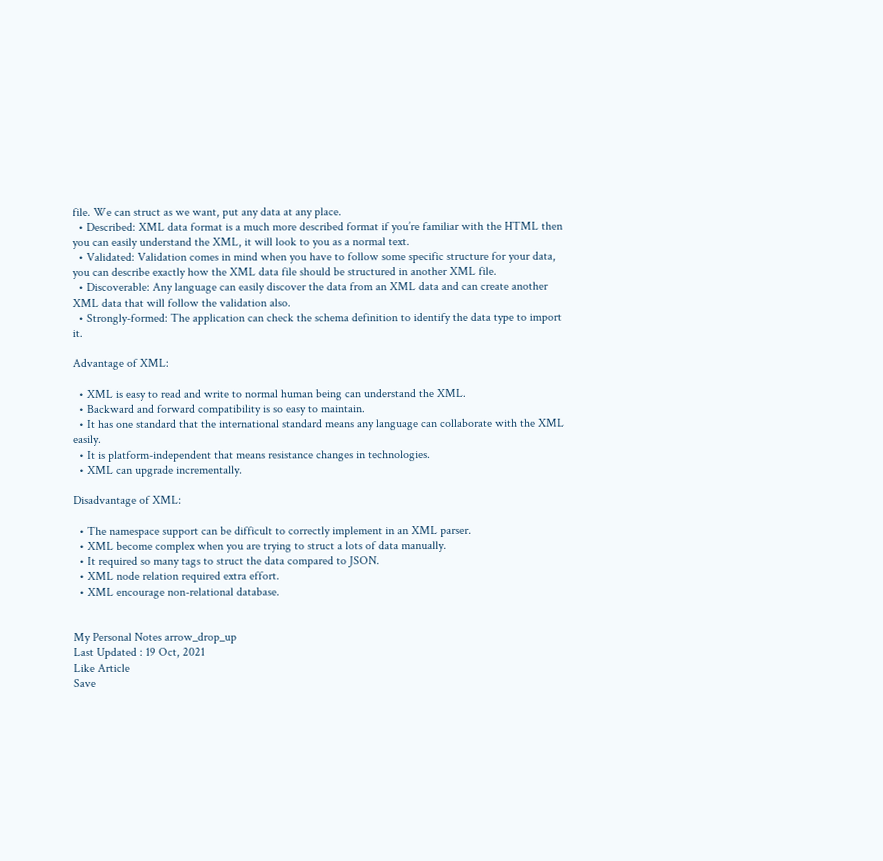file. We can struct as we want, put any data at any place.
  • Described: XML data format is a much more described format if you’re familiar with the HTML then you can easily understand the XML, it will look to you as a normal text.
  • Validated: Validation comes in mind when you have to follow some specific structure for your data, you can describe exactly how the XML data file should be structured in another XML file.
  • Discoverable: Any language can easily discover the data from an XML data and can create another XML data that will follow the validation also.
  • Strongly-formed: The application can check the schema definition to identify the data type to import it.

Advantage of XML:

  • XML is easy to read and write to normal human being can understand the XML.
  • Backward and forward compatibility is so easy to maintain.
  • It has one standard that the international standard means any language can collaborate with the XML easily.
  • It is platform-independent that means resistance changes in technologies.
  • XML can upgrade incrementally.

Disadvantage of XML:

  • The namespace support can be difficult to correctly implement in an XML parser.
  • XML become complex when you are trying to struct a lots of data manually.
  • It required so many tags to struct the data compared to JSON.
  • XML node relation required extra effort.
  • XML encourage non-relational database.


My Personal Notes arrow_drop_up
Last Updated : 19 Oct, 2021
Like Article
Save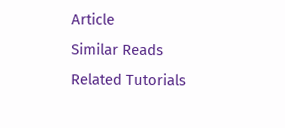Article
Similar Reads
Related Tutorials